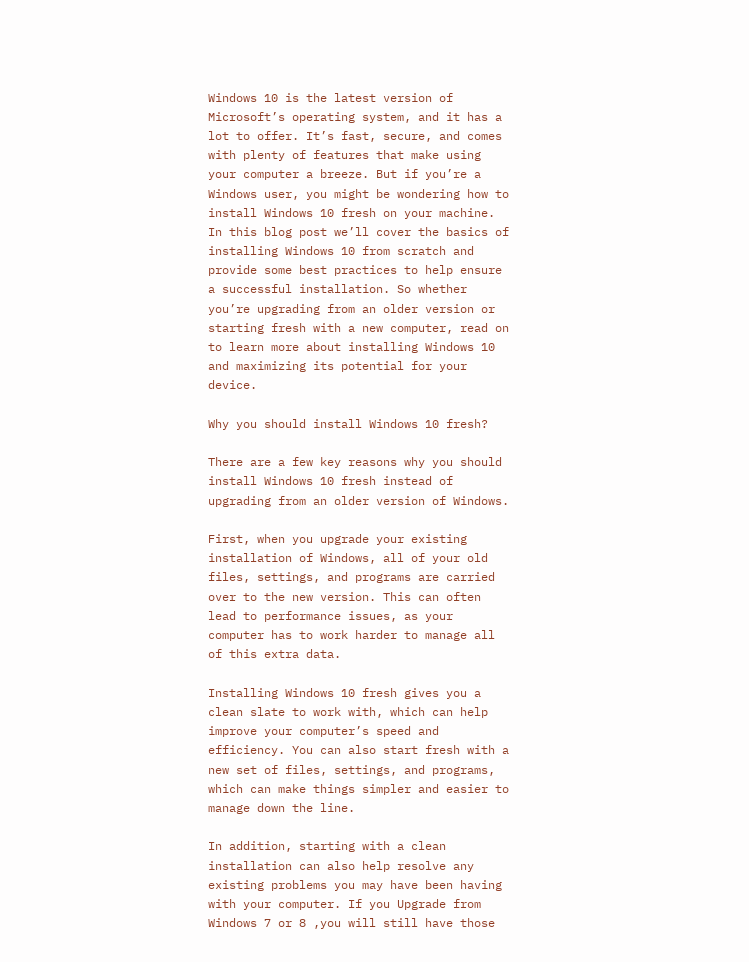Windows 10 is the latest version of Microsoft’s operating system, and it has a lot to offer. It’s fast, secure, and comes with plenty of features that make using your computer a breeze. But if you’re a Windows user, you might be wondering how to install Windows 10 fresh on your machine. In this blog post we’ll cover the basics of installing Windows 10 from scratch and provide some best practices to help ensure a successful installation. So whether you’re upgrading from an older version or starting fresh with a new computer, read on to learn more about installing Windows 10 and maximizing its potential for your device.

Why you should install Windows 10 fresh?

There are a few key reasons why you should install Windows 10 fresh instead of upgrading from an older version of Windows.

First, when you upgrade your existing installation of Windows, all of your old files, settings, and programs are carried over to the new version. This can often lead to performance issues, as your computer has to work harder to manage all of this extra data.

Installing Windows 10 fresh gives you a clean slate to work with, which can help improve your computer’s speed and efficiency. You can also start fresh with a new set of files, settings, and programs, which can make things simpler and easier to manage down the line.

In addition, starting with a clean installation can also help resolve any existing problems you may have been having with your computer. If you Upgrade from Windows 7 or 8 ,you will still have those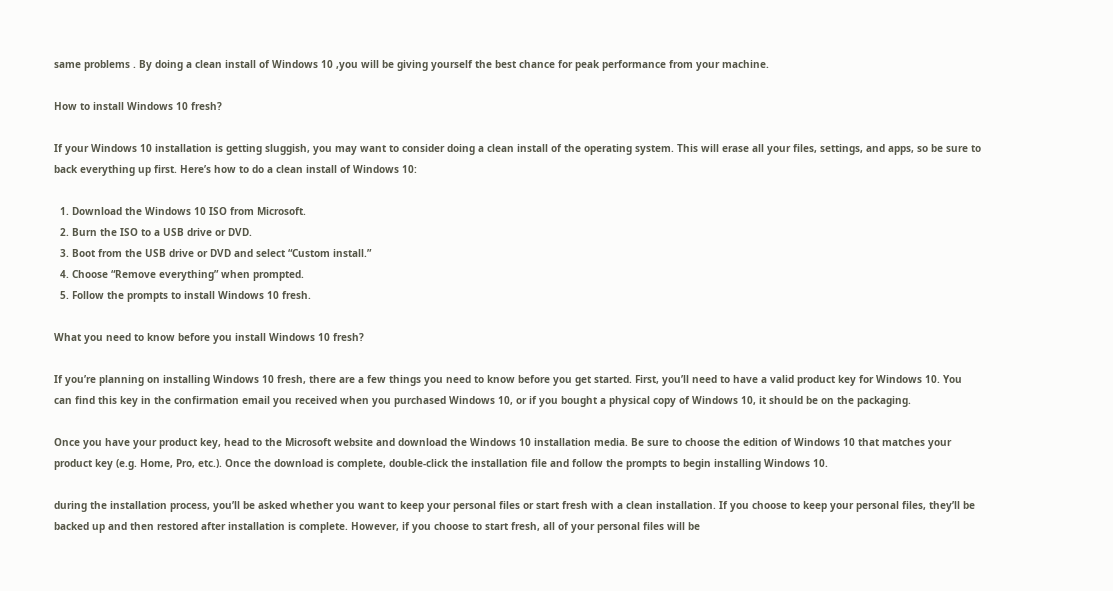same problems . By doing a clean install of Windows 10 ,you will be giving yourself the best chance for peak performance from your machine.

How to install Windows 10 fresh?

If your Windows 10 installation is getting sluggish, you may want to consider doing a clean install of the operating system. This will erase all your files, settings, and apps, so be sure to back everything up first. Here’s how to do a clean install of Windows 10:

  1. Download the Windows 10 ISO from Microsoft.
  2. Burn the ISO to a USB drive or DVD.
  3. Boot from the USB drive or DVD and select “Custom install.”
  4. Choose “Remove everything” when prompted.
  5. Follow the prompts to install Windows 10 fresh.

What you need to know before you install Windows 10 fresh?

If you’re planning on installing Windows 10 fresh, there are a few things you need to know before you get started. First, you’ll need to have a valid product key for Windows 10. You can find this key in the confirmation email you received when you purchased Windows 10, or if you bought a physical copy of Windows 10, it should be on the packaging.

Once you have your product key, head to the Microsoft website and download the Windows 10 installation media. Be sure to choose the edition of Windows 10 that matches your product key (e.g. Home, Pro, etc.). Once the download is complete, double-click the installation file and follow the prompts to begin installing Windows 10.

during the installation process, you’ll be asked whether you want to keep your personal files or start fresh with a clean installation. If you choose to keep your personal files, they’ll be backed up and then restored after installation is complete. However, if you choose to start fresh, all of your personal files will be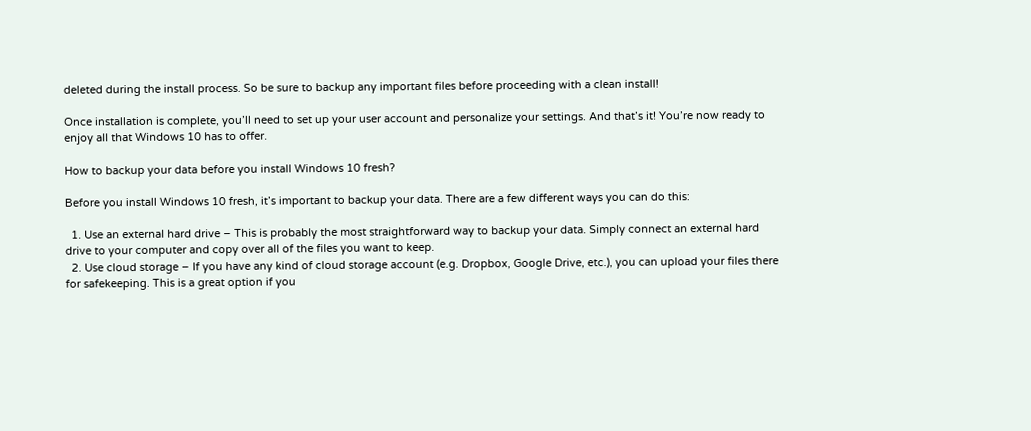deleted during the install process. So be sure to backup any important files before proceeding with a clean install!

Once installation is complete, you’ll need to set up your user account and personalize your settings. And that’s it! You’re now ready to enjoy all that Windows 10 has to offer.

How to backup your data before you install Windows 10 fresh?

Before you install Windows 10 fresh, it’s important to backup your data. There are a few different ways you can do this:

  1. Use an external hard drive – This is probably the most straightforward way to backup your data. Simply connect an external hard drive to your computer and copy over all of the files you want to keep.
  2. Use cloud storage – If you have any kind of cloud storage account (e.g. Dropbox, Google Drive, etc.), you can upload your files there for safekeeping. This is a great option if you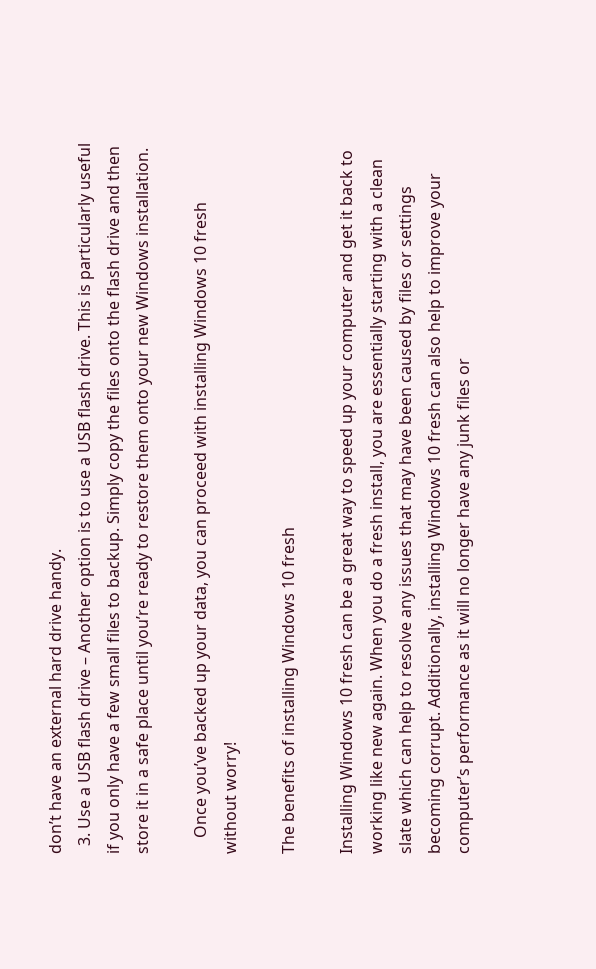don’t have an external hard drive handy.
  3. Use a USB flash drive – Another option is to use a USB flash drive. This is particularly useful if you only have a few small files to backup. Simply copy the files onto the flash drive and then store it in a safe place until you’re ready to restore them onto your new Windows installation.

    Once you’ve backed up your data, you can proceed with installing Windows 10 fresh without worry!

The benefits of installing Windows 10 fresh

Installing Windows 10 fresh can be a great way to speed up your computer and get it back to working like new again. When you do a fresh install, you are essentially starting with a clean slate which can help to resolve any issues that may have been caused by files or settings becoming corrupt. Additionally, installing Windows 10 fresh can also help to improve your computer’s performance as it will no longer have any junk files or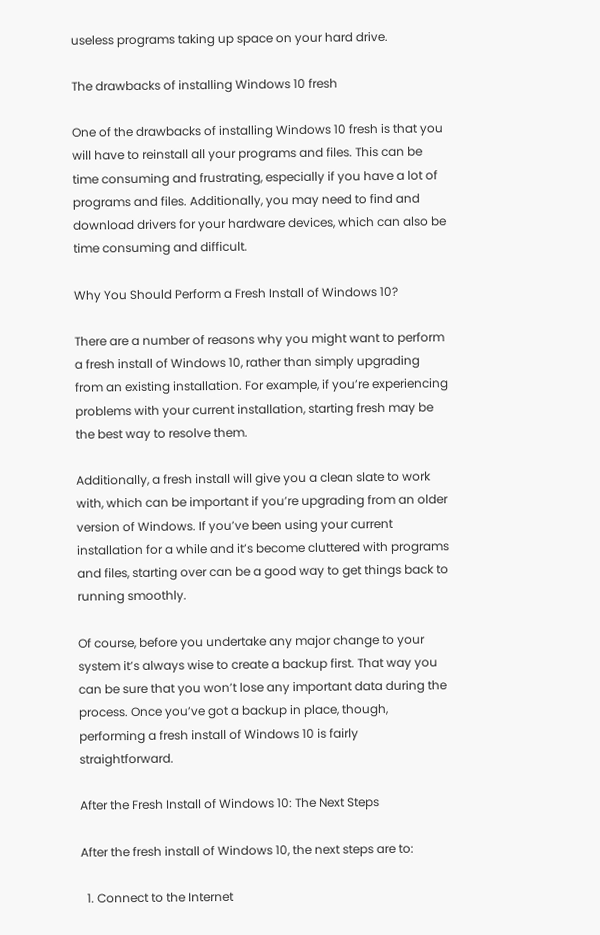useless programs taking up space on your hard drive.

The drawbacks of installing Windows 10 fresh

One of the drawbacks of installing Windows 10 fresh is that you will have to reinstall all your programs and files. This can be time consuming and frustrating, especially if you have a lot of programs and files. Additionally, you may need to find and download drivers for your hardware devices, which can also be time consuming and difficult.

Why You Should Perform a Fresh Install of Windows 10?

There are a number of reasons why you might want to perform a fresh install of Windows 10, rather than simply upgrading from an existing installation. For example, if you’re experiencing problems with your current installation, starting fresh may be the best way to resolve them.

Additionally, a fresh install will give you a clean slate to work with, which can be important if you’re upgrading from an older version of Windows. If you’ve been using your current installation for a while and it’s become cluttered with programs and files, starting over can be a good way to get things back to running smoothly.

Of course, before you undertake any major change to your system it’s always wise to create a backup first. That way you can be sure that you won’t lose any important data during the process. Once you’ve got a backup in place, though, performing a fresh install of Windows 10 is fairly straightforward.

After the Fresh Install of Windows 10: The Next Steps

After the fresh install of Windows 10, the next steps are to:

  1. Connect to the Internet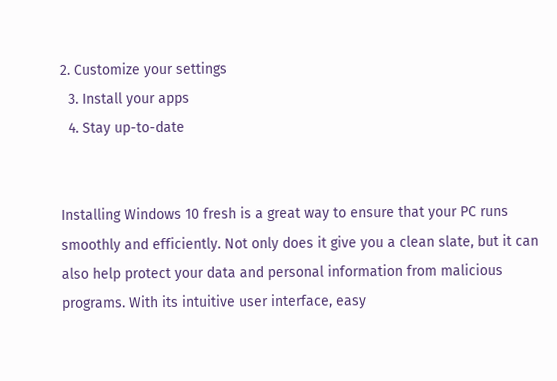2. Customize your settings
  3. Install your apps
  4. Stay up-to-date


Installing Windows 10 fresh is a great way to ensure that your PC runs smoothly and efficiently. Not only does it give you a clean slate, but it can also help protect your data and personal information from malicious programs. With its intuitive user interface, easy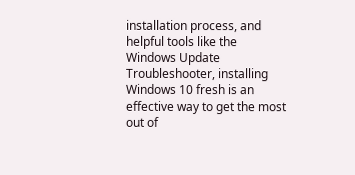installation process, and helpful tools like the Windows Update Troubleshooter, installing Windows 10 fresh is an effective way to get the most out of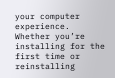your computer experience. Whether you’re installing for the first time or reinstalling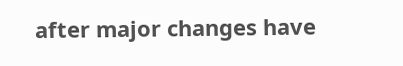after major changes have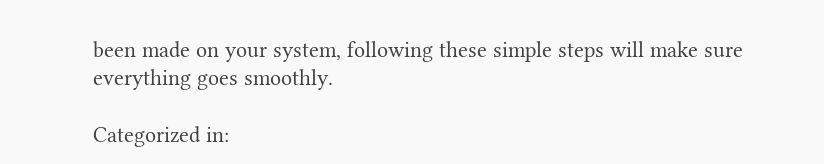been made on your system, following these simple steps will make sure everything goes smoothly.

Categorized in: